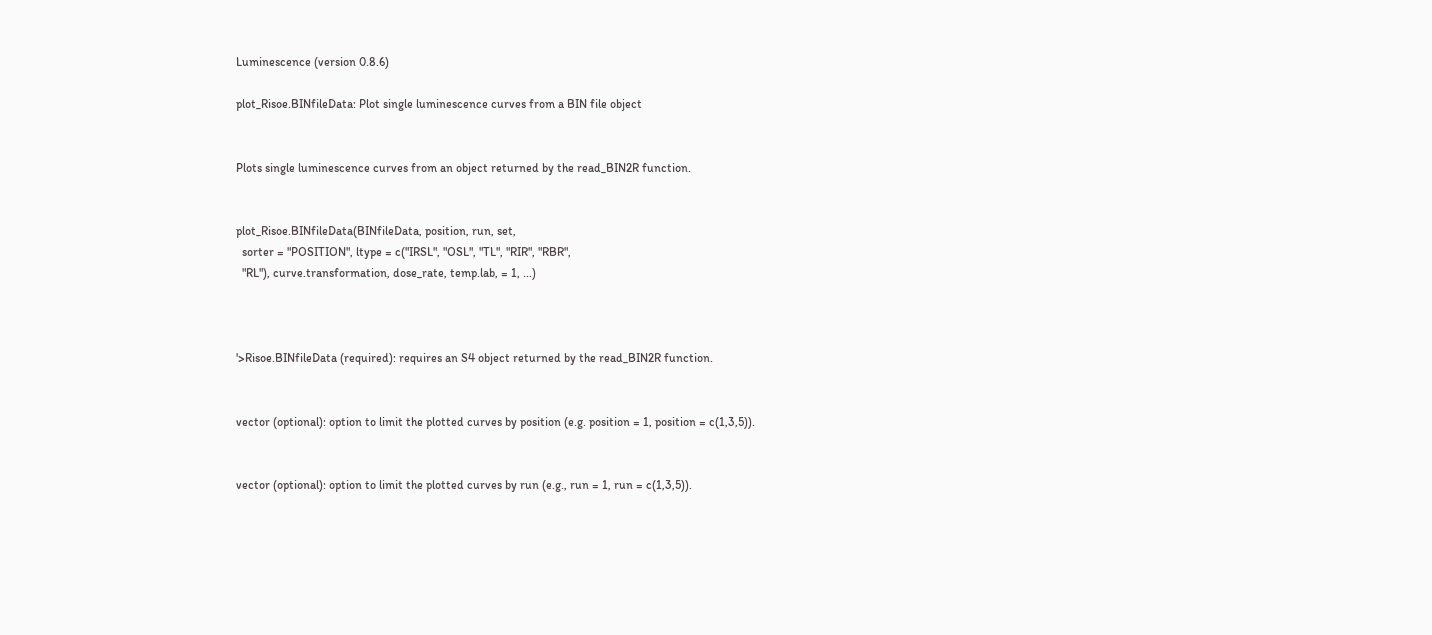Luminescence (version 0.8.6)

plot_Risoe.BINfileData: Plot single luminescence curves from a BIN file object


Plots single luminescence curves from an object returned by the read_BIN2R function.


plot_Risoe.BINfileData(BINfileData, position, run, set,
  sorter = "POSITION", ltype = c("IRSL", "OSL", "TL", "RIR", "RBR",
  "RL"), curve.transformation, dose_rate, temp.lab, = 1, ...)



'>Risoe.BINfileData (required): requires an S4 object returned by the read_BIN2R function.


vector (optional): option to limit the plotted curves by position (e.g. position = 1, position = c(1,3,5)).


vector (optional): option to limit the plotted curves by run (e.g., run = 1, run = c(1,3,5)).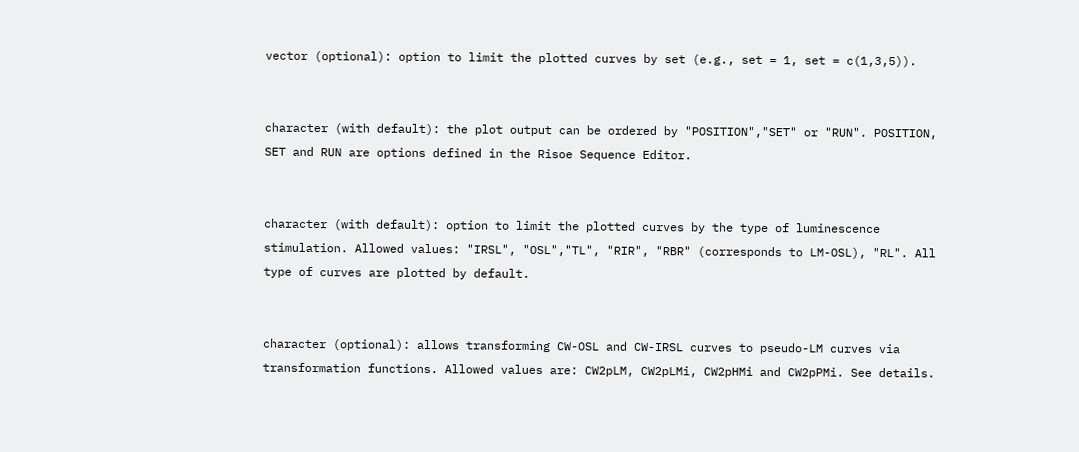vector (optional): option to limit the plotted curves by set (e.g., set = 1, set = c(1,3,5)).


character (with default): the plot output can be ordered by "POSITION","SET" or "RUN". POSITION, SET and RUN are options defined in the Risoe Sequence Editor.


character (with default): option to limit the plotted curves by the type of luminescence stimulation. Allowed values: "IRSL", "OSL","TL", "RIR", "RBR" (corresponds to LM-OSL), "RL". All type of curves are plotted by default.


character (optional): allows transforming CW-OSL and CW-IRSL curves to pseudo-LM curves via transformation functions. Allowed values are: CW2pLM, CW2pLMi, CW2pHMi and CW2pPMi. See details.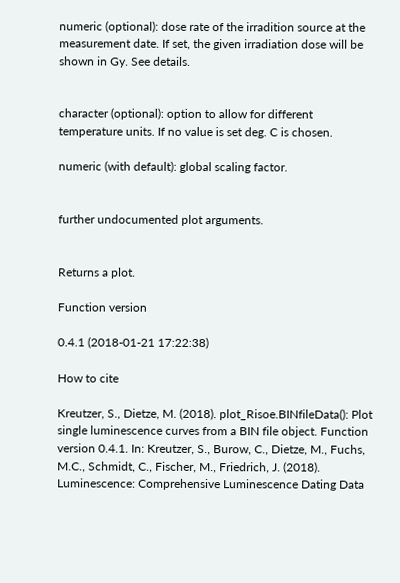numeric (optional): dose rate of the irradition source at the measurement date. If set, the given irradiation dose will be shown in Gy. See details.


character (optional): option to allow for different temperature units. If no value is set deg. C is chosen.

numeric (with default): global scaling factor.


further undocumented plot arguments.


Returns a plot.

Function version

0.4.1 (2018-01-21 17:22:38)

How to cite

Kreutzer, S., Dietze, M. (2018). plot_Risoe.BINfileData(): Plot single luminescence curves from a BIN file object. Function version 0.4.1. In: Kreutzer, S., Burow, C., Dietze, M., Fuchs, M.C., Schmidt, C., Fischer, M., Friedrich, J. (2018). Luminescence: Comprehensive Luminescence Dating Data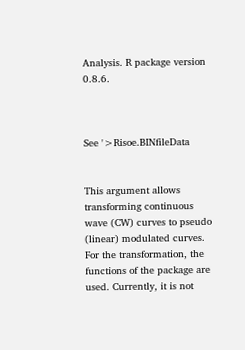Analysis. R package version 0.8.6.



See '>Risoe.BINfileData


This argument allows transforming continuous wave (CW) curves to pseudo (linear) modulated curves. For the transformation, the functions of the package are used. Currently, it is not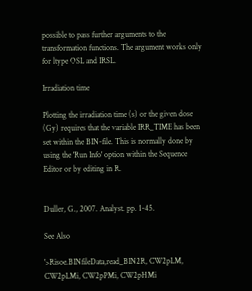possible to pass further arguments to the transformation functions. The argument works only for ltype OSL and IRSL.

Irradiation time

Plotting the irradiation time (s) or the given dose (Gy) requires that the variable IRR_TIME has been set within the BIN-file. This is normally done by using the 'Run Info' option within the Sequence Editor or by editing in R.


Duller, G., 2007. Analyst. pp. 1-45.

See Also

'>Risoe.BINfileData,read_BIN2R, CW2pLM, CW2pLMi, CW2pPMi, CW2pHMi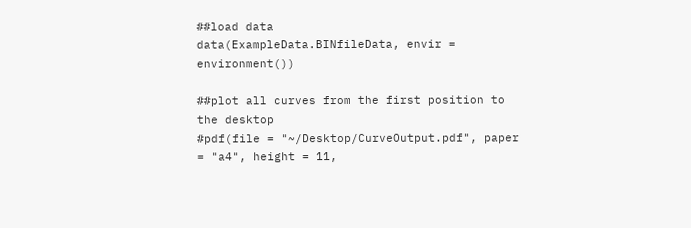##load data
data(ExampleData.BINfileData, envir = environment())

##plot all curves from the first position to the desktop
#pdf(file = "~/Desktop/CurveOutput.pdf", paper = "a4", height = 11,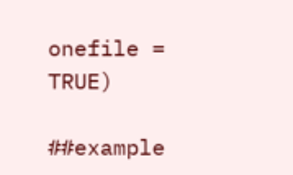onefile = TRUE)

##example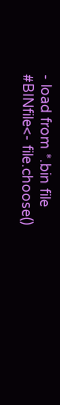- load from *.bin file
#BINfile<- file.choose()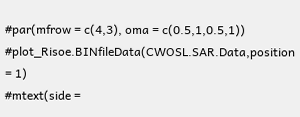#par(mfrow = c(4,3), oma = c(0.5,1,0.5,1))
#plot_Risoe.BINfileData(CWOSL.SAR.Data,position = 1)
#mtext(side =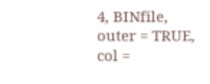4, BINfile, outer = TRUE, col =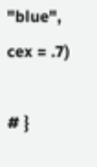"blue", cex = .7)

# }